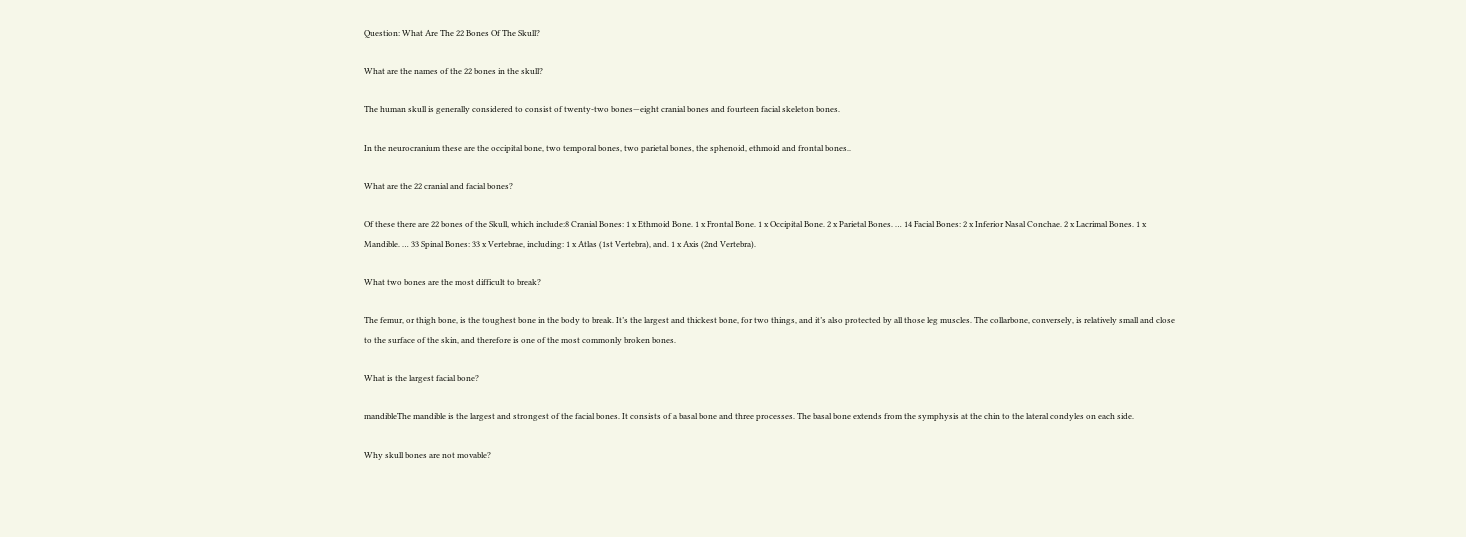Question: What Are The 22 Bones Of The Skull?

What are the names of the 22 bones in the skull?

The human skull is generally considered to consist of twenty-two bones—eight cranial bones and fourteen facial skeleton bones.

In the neurocranium these are the occipital bone, two temporal bones, two parietal bones, the sphenoid, ethmoid and frontal bones..

What are the 22 cranial and facial bones?

Of these there are 22 bones of the Skull, which include:8 Cranial Bones: 1 x Ethmoid Bone. 1 x Frontal Bone. 1 x Occipital Bone. 2 x Parietal Bones. … 14 Facial Bones: 2 x Inferior Nasal Conchae. 2 x Lacrimal Bones. 1 x Mandible. … 33 Spinal Bones: 33 x Vertebrae, including: 1 x Atlas (1st Vertebra), and. 1 x Axis (2nd Vertebra).

What two bones are the most difficult to break?

The femur, or thigh bone, is the toughest bone in the body to break. It’s the largest and thickest bone, for two things, and it’s also protected by all those leg muscles. The collarbone, conversely, is relatively small and close to the surface of the skin, and therefore is one of the most commonly broken bones.

What is the largest facial bone?

mandibleThe mandible is the largest and strongest of the facial bones. It consists of a basal bone and three processes. The basal bone extends from the symphysis at the chin to the lateral condyles on each side.

Why skull bones are not movable?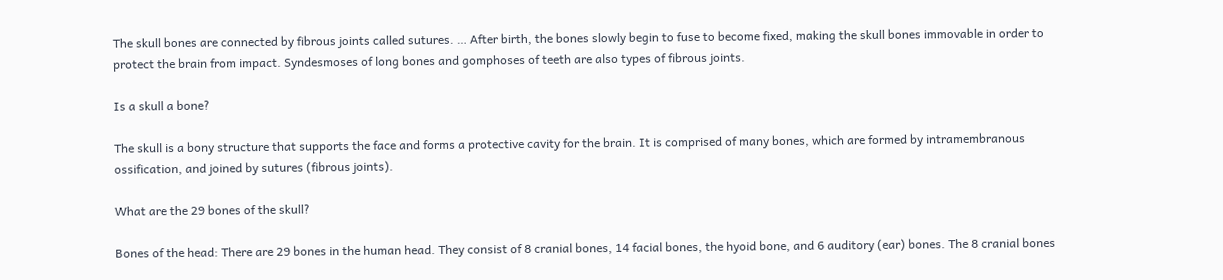The skull bones are connected by fibrous joints called sutures. … After birth, the bones slowly begin to fuse to become fixed, making the skull bones immovable in order to protect the brain from impact. Syndesmoses of long bones and gomphoses of teeth are also types of fibrous joints.

Is a skull a bone?

The skull is a bony structure that supports the face and forms a protective cavity for the brain. It is comprised of many bones, which are formed by intramembranous ossification, and joined by sutures (fibrous joints).

What are the 29 bones of the skull?

Bones of the head: There are 29 bones in the human head. They consist of 8 cranial bones, 14 facial bones, the hyoid bone, and 6 auditory (ear) bones. The 8 cranial bones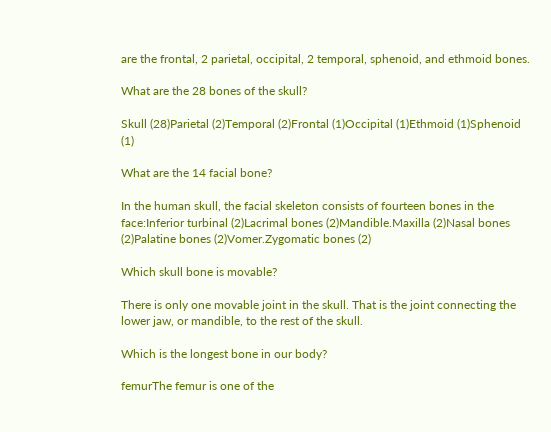are the frontal, 2 parietal, occipital, 2 temporal, sphenoid, and ethmoid bones.

What are the 28 bones of the skull?

Skull (28)Parietal (2)Temporal (2)Frontal (1)Occipital (1)Ethmoid (1)Sphenoid (1)

What are the 14 facial bone?

In the human skull, the facial skeleton consists of fourteen bones in the face:Inferior turbinal (2)Lacrimal bones (2)Mandible.Maxilla (2)Nasal bones (2)Palatine bones (2)Vomer.Zygomatic bones (2)

Which skull bone is movable?

There is only one movable joint in the skull. That is the joint connecting the lower jaw, or mandible, to the rest of the skull.

Which is the longest bone in our body?

femurThe femur is one of the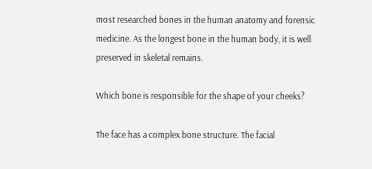most researched bones in the human anatomy and forensic medicine. As the longest bone in the human body, it is well preserved in skeletal remains.

Which bone is responsible for the shape of your cheeks?

The face has a complex bone structure. The facial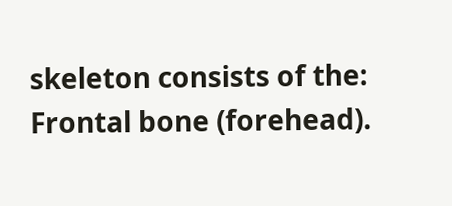skeleton consists of the: Frontal bone (forehead).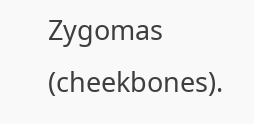Zygomas (cheekbones).